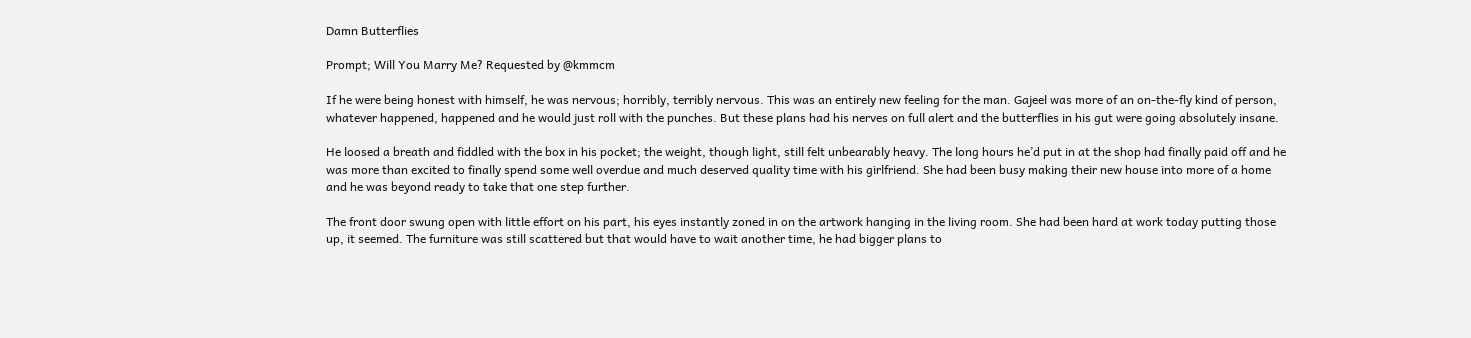Damn Butterflies

Prompt; Will You Marry Me? Requested by @kmmcm

If he were being honest with himself, he was nervous; horribly, terribly nervous. This was an entirely new feeling for the man. Gajeel was more of an on-the-fly kind of person, whatever happened, happened and he would just roll with the punches. But these plans had his nerves on full alert and the butterflies in his gut were going absolutely insane.

He loosed a breath and fiddled with the box in his pocket; the weight, though light, still felt unbearably heavy. The long hours he’d put in at the shop had finally paid off and he was more than excited to finally spend some well overdue and much deserved quality time with his girlfriend. She had been busy making their new house into more of a home and he was beyond ready to take that one step further.

The front door swung open with little effort on his part, his eyes instantly zoned in on the artwork hanging in the living room. She had been hard at work today putting those up, it seemed. The furniture was still scattered but that would have to wait another time, he had bigger plans to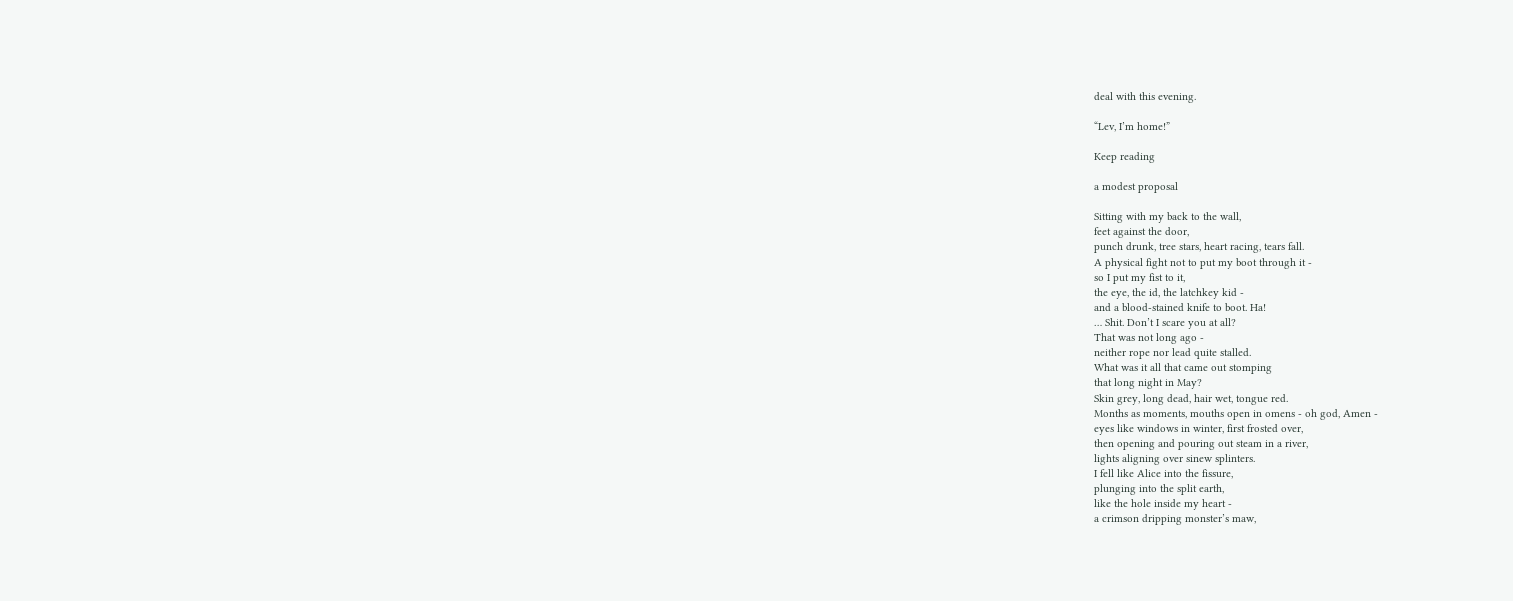deal with this evening.

“Lev, I’m home!”

Keep reading

a modest proposal

Sitting with my back to the wall,
feet against the door,
punch drunk, tree stars, heart racing, tears fall.
A physical fight not to put my boot through it -
so I put my fist to it,
the eye, the id, the latchkey kid -
and a blood-stained knife to boot. Ha!
… Shit. Don’t I scare you at all?
That was not long ago -
neither rope nor lead quite stalled.
What was it all that came out stomping
that long night in May?
Skin grey, long dead, hair wet, tongue red.
Months as moments, mouths open in omens - oh god, Amen -
eyes like windows in winter, first frosted over,
then opening and pouring out steam in a river,
lights aligning over sinew splinters.
I fell like Alice into the fissure,
plunging into the split earth,
like the hole inside my heart -
a crimson dripping monster’s maw,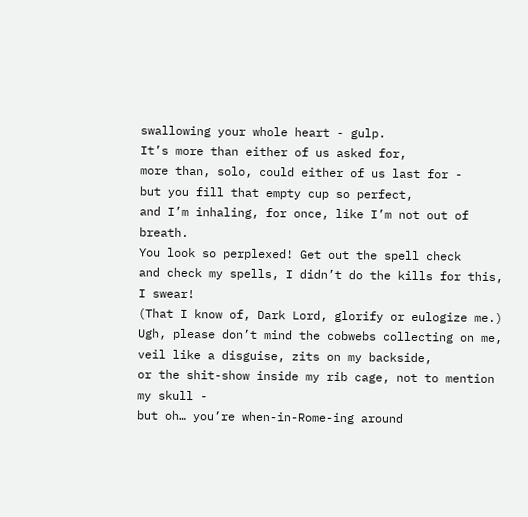swallowing your whole heart - gulp.
It’s more than either of us asked for,
more than, solo, could either of us last for -
but you fill that empty cup so perfect,
and I’m inhaling, for once, like I’m not out of breath.
You look so perplexed! Get out the spell check
and check my spells, I didn’t do the kills for this, I swear!
(That I know of, Dark Lord, glorify or eulogize me.)
Ugh, please don’t mind the cobwebs collecting on me,
veil like a disguise, zits on my backside,
or the shit-show inside my rib cage, not to mention my skull -
but oh… you’re when-in-Rome-ing around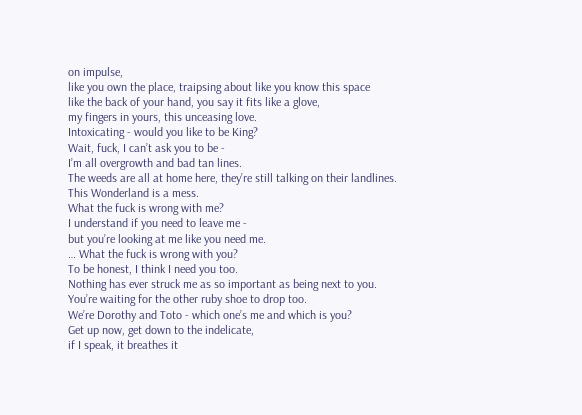on impulse,
like you own the place, traipsing about like you know this space
like the back of your hand, you say it fits like a glove,
my fingers in yours, this unceasing love.
Intoxicating - would you like to be King?
Wait, fuck, I can’t ask you to be -
I’m all overgrowth and bad tan lines.
The weeds are all at home here, they’re still talking on their landlines.
This Wonderland is a mess.
What the fuck is wrong with me?
I understand if you need to leave me -
but you’re looking at me like you need me.
… What the fuck is wrong with you?
To be honest, I think I need you too.
Nothing has ever struck me as so important as being next to you.
You’re waiting for the other ruby shoe to drop too.
We’re Dorothy and Toto - which one’s me and which is you?
Get up now, get down to the indelicate,
if I speak, it breathes it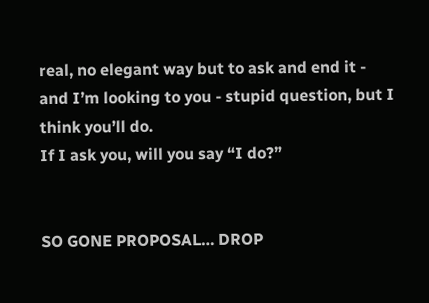real, no elegant way but to ask and end it -
and I’m looking to you - stupid question, but I think you’ll do.
If I ask you, will you say “I do?”


SO GONE PROPOSAL… DROP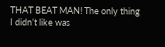THAT BEAT MAN! The only thing I didn’t like was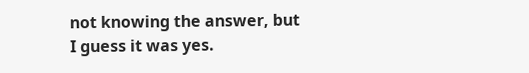not knowing the answer, but I guess it was yes.